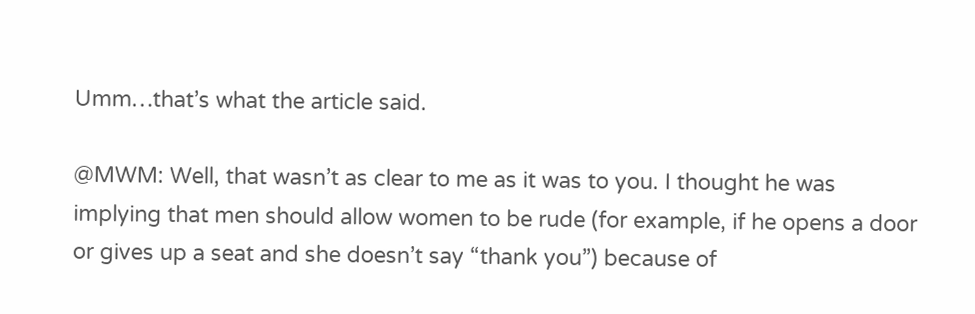Umm…that’s what the article said.

@MWM: Well, that wasn’t as clear to me as it was to you. I thought he was implying that men should allow women to be rude (for example, if he opens a door or gives up a seat and she doesn’t say “thank you”) because of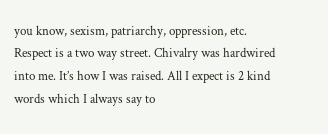you know, sexism, patriarchy, oppression, etc. Respect is a two way street. Chivalry was hardwired into me. It’s how I was raised. All I expect is 2 kind words which I always say to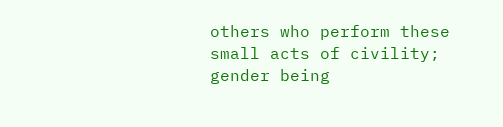others who perform these small acts of civility; gender being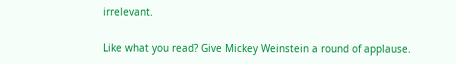irrelevant.

Like what you read? Give Mickey Weinstein a round of applause.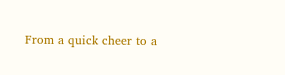From a quick cheer to a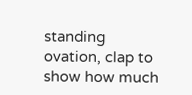standing ovation, clap to show how much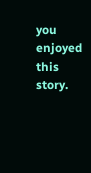you enjoyed this story.